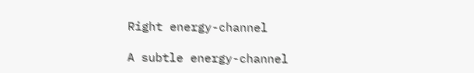Right energy-channel

A subtle energy-channel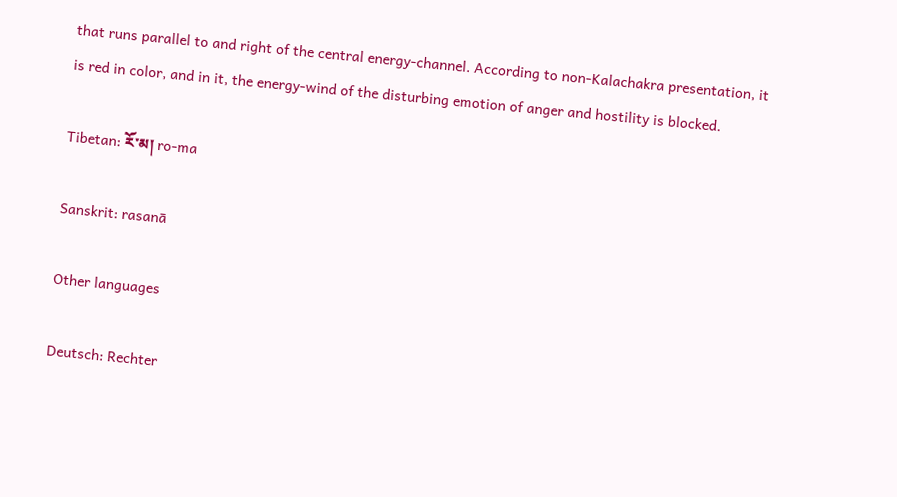that runs parallel to and right of the central energy-channel. According to non-Kalachakra presentation, it is red in color, and in it, the energy-wind of the disturbing emotion of anger and hostility is blocked.

Tibetan: རོ་མ། ro-ma

Sanskrit: rasanā

Other languages

Deutsch: Rechter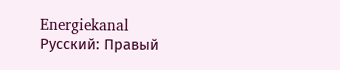Energiekanal
Русский: Правый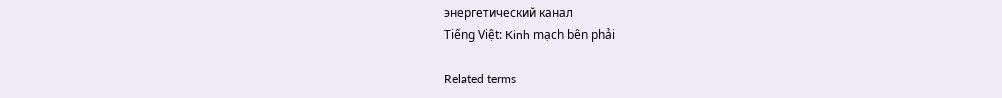энергетический канал
Tiếng Việt: Kinh mạch bên phải

Related terms